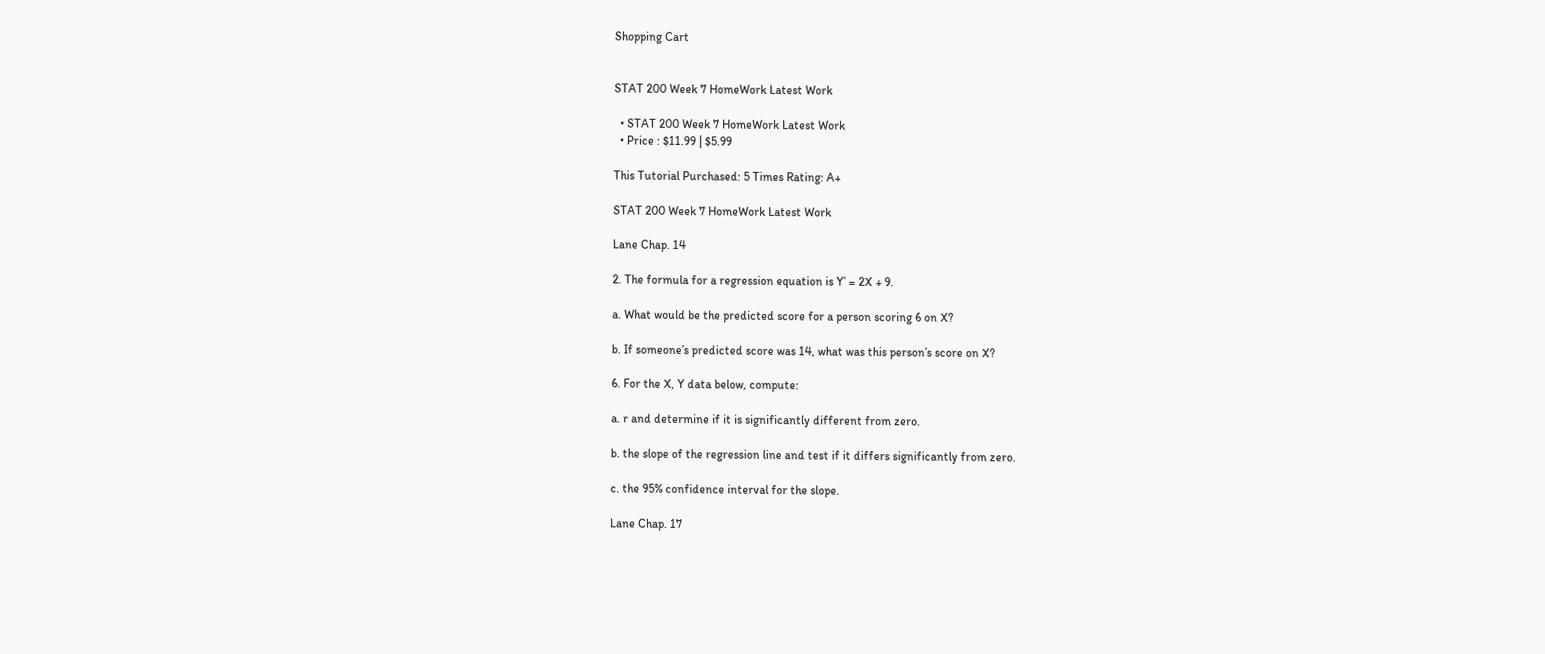Shopping Cart


STAT 200 Week 7 HomeWork Latest Work

  • STAT 200 Week 7 HomeWork Latest Work
  • Price : $11.99 | $5.99

This Tutorial Purchased: 5 Times Rating: A+

STAT 200 Week 7 HomeWork Latest Work

Lane Chap. 14

2. The formula for a regression equation is Y’ = 2X + 9.

a. What would be the predicted score for a person scoring 6 on X?

b. If someone’s predicted score was 14, what was this person’s score on X?

6. For the X, Y data below, compute:

a. r and determine if it is significantly different from zero.

b. the slope of the regression line and test if it differs significantly from zero.

c. the 95% confidence interval for the slope.

Lane Chap. 17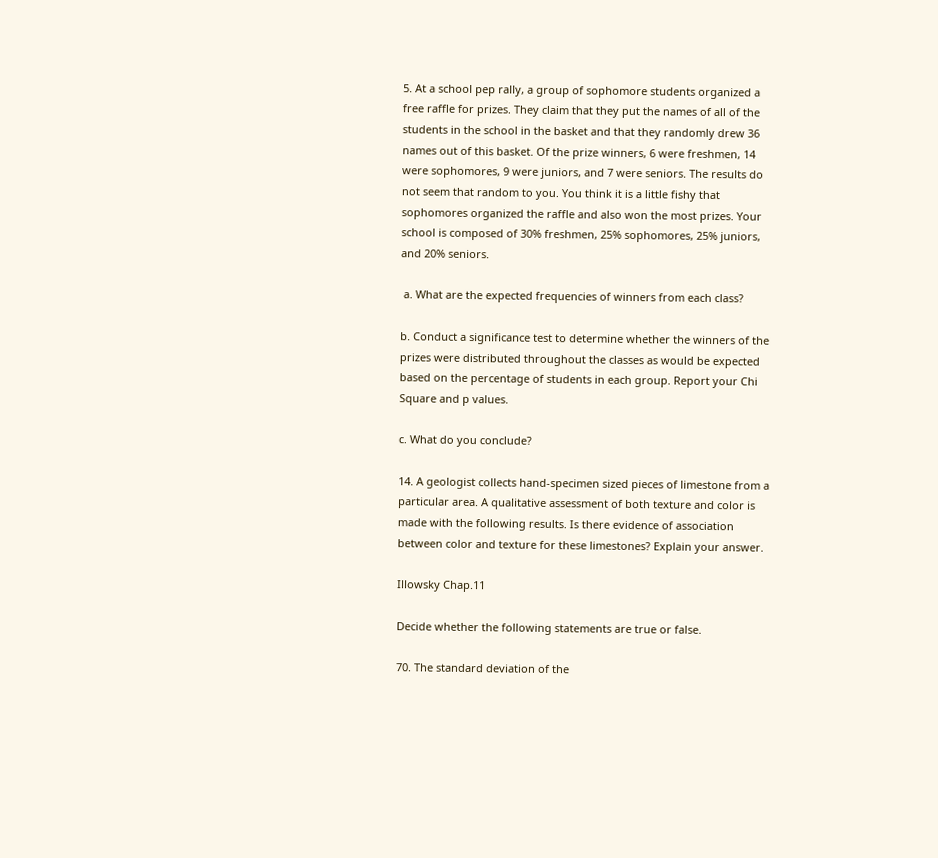5. At a school pep rally, a group of sophomore students organized a free raffle for prizes. They claim that they put the names of all of the students in the school in the basket and that they randomly drew 36 names out of this basket. Of the prize winners, 6 were freshmen, 14 were sophomores, 9 were juniors, and 7 were seniors. The results do not seem that random to you. You think it is a little fishy that sophomores organized the raffle and also won the most prizes. Your school is composed of 30% freshmen, 25% sophomores, 25% juniors, and 20% seniors.

 a. What are the expected frequencies of winners from each class?

b. Conduct a significance test to determine whether the winners of the prizes were distributed throughout the classes as would be expected based on the percentage of students in each group. Report your Chi Square and p values.

c. What do you conclude?

14. A geologist collects hand-specimen sized pieces of limestone from a particular area. A qualitative assessment of both texture and color is made with the following results. Is there evidence of association between color and texture for these limestones? Explain your answer.

Illowsky Chap.11

Decide whether the following statements are true or false.

70. The standard deviation of the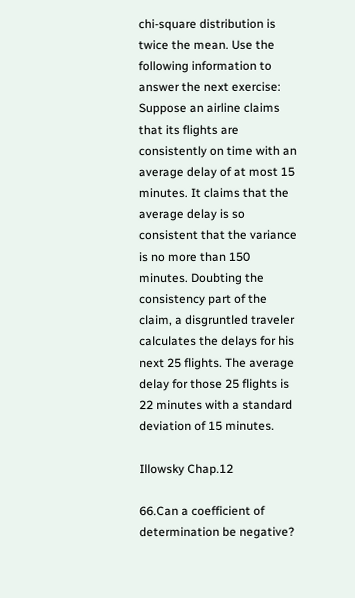chi-square distribution is twice the mean. Use the following information to answer the next exercise: Suppose an airline claims that its flights are consistently on time with an average delay of at most 15 minutes. It claims that the average delay is so consistent that the variance is no more than 150 minutes. Doubting the consistency part of the claim, a disgruntled traveler calculates the delays for his next 25 flights. The average delay for those 25 flights is 22 minutes with a standard deviation of 15 minutes.

Illowsky Chap.12

66.Can a coefficient of determination be negative?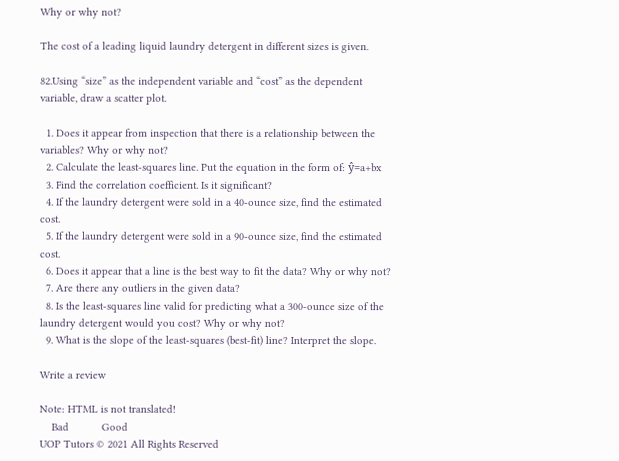Why or why not?

The cost of a leading liquid laundry detergent in different sizes is given.

82.Using “size” as the independent variable and “cost” as the dependent variable, draw a scatter plot.

  1. Does it appear from inspection that there is a relationship between the variables? Why or why not?
  2. Calculate the least-squares line. Put the equation in the form of: ŷ=a+bx
  3. Find the correlation coefficient. Is it significant?
  4. If the laundry detergent were sold in a 40-ounce size, find the estimated cost.
  5. If the laundry detergent were sold in a 90-ounce size, find the estimated cost.
  6. Does it appear that a line is the best way to fit the data? Why or why not?
  7. Are there any outliers in the given data?
  8. Is the least-squares line valid for predicting what a 300-ounce size of the laundry detergent would you cost? Why or why not?
  9. What is the slope of the least-squares (best-fit) line? Interpret the slope.

Write a review

Note: HTML is not translated!
    Bad           Good
UOP Tutors © 2021 All Rights Reserved